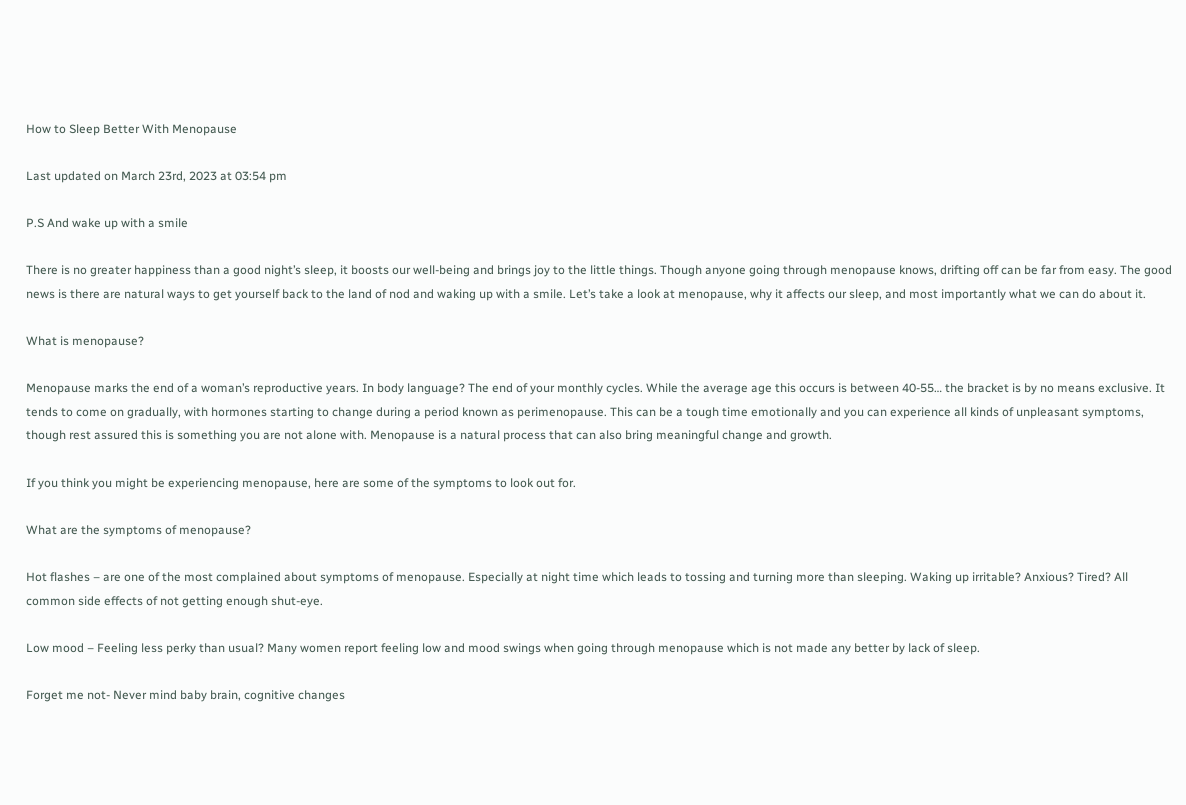How to Sleep Better With Menopause

Last updated on March 23rd, 2023 at 03:54 pm

P.S And wake up with a smile

There is no greater happiness than a good night’s sleep, it boosts our well-being and brings joy to the little things. Though anyone going through menopause knows, drifting off can be far from easy. The good news is there are natural ways to get yourself back to the land of nod and waking up with a smile. Let’s take a look at menopause, why it affects our sleep, and most importantly what we can do about it.

What is menopause?

Menopause marks the end of a woman’s reproductive years. In body language? The end of your monthly cycles. While the average age this occurs is between 40-55… the bracket is by no means exclusive. It tends to come on gradually, with hormones starting to change during a period known as perimenopause. This can be a tough time emotionally and you can experience all kinds of unpleasant symptoms, though rest assured this is something you are not alone with. Menopause is a natural process that can also bring meaningful change and growth.

If you think you might be experiencing menopause, here are some of the symptoms to look out for.

What are the symptoms of menopause?

Hot flashes – are one of the most complained about symptoms of menopause. Especially at night time which leads to tossing and turning more than sleeping. Waking up irritable? Anxious? Tired? All common side effects of not getting enough shut-eye.

Low mood – Feeling less perky than usual? Many women report feeling low and mood swings when going through menopause which is not made any better by lack of sleep.

Forget me not- Never mind baby brain, cognitive changes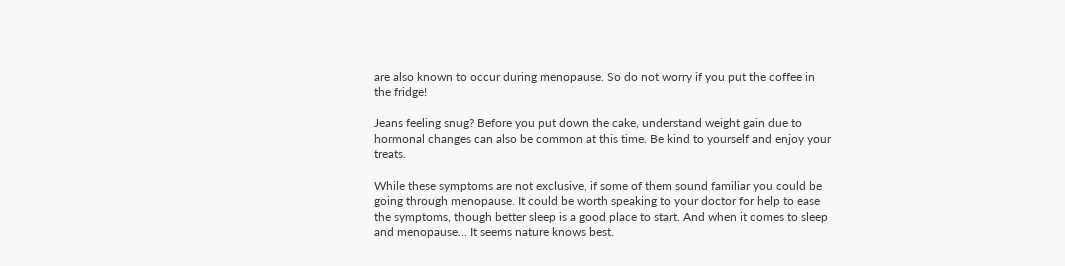are also known to occur during menopause. So do not worry if you put the coffee in the fridge!

Jeans feeling snug? Before you put down the cake, understand weight gain due to hormonal changes can also be common at this time. Be kind to yourself and enjoy your treats.

While these symptoms are not exclusive, if some of them sound familiar you could be going through menopause. It could be worth speaking to your doctor for help to ease the symptoms, though better sleep is a good place to start. And when it comes to sleep and menopause… It seems nature knows best.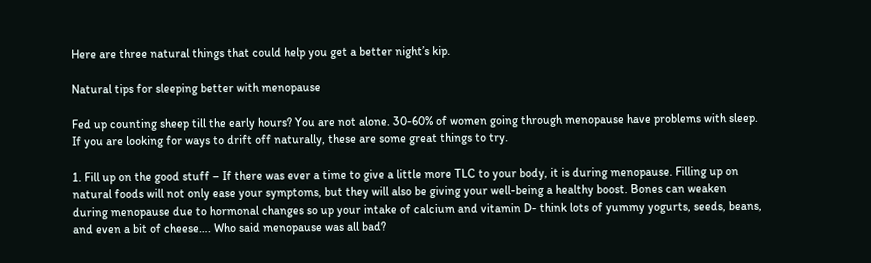Here are three natural things that could help you get a better night’s kip.

Natural tips for sleeping better with menopause

Fed up counting sheep till the early hours? You are not alone. 30-60% of women going through menopause have problems with sleep. If you are looking for ways to drift off naturally, these are some great things to try.

1. Fill up on the good stuff – If there was ever a time to give a little more TLC to your body, it is during menopause. Filling up on natural foods will not only ease your symptoms, but they will also be giving your well-being a healthy boost. Bones can weaken during menopause due to hormonal changes so up your intake of calcium and vitamin D- think lots of yummy yogurts, seeds, beans, and even a bit of cheese…. Who said menopause was all bad?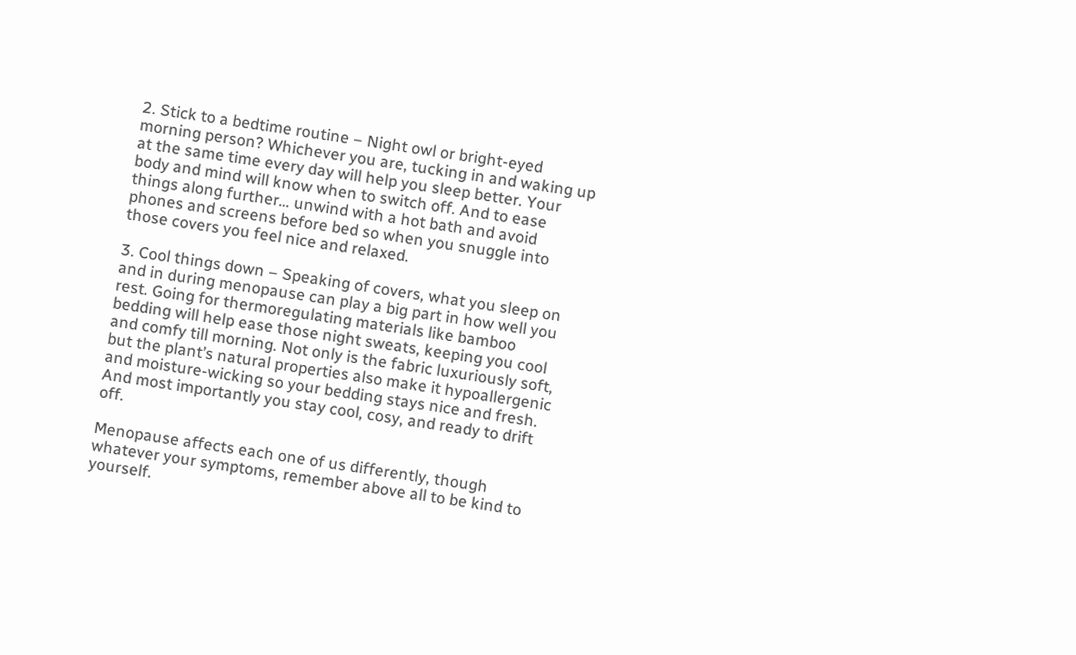2. Stick to a bedtime routine – Night owl or bright-eyed morning person? Whichever you are, tucking in and waking up at the same time every day will help you sleep better. Your body and mind will know when to switch off. And to ease things along further… unwind with a hot bath and avoid phones and screens before bed so when you snuggle into those covers you feel nice and relaxed.

3. Cool things down – Speaking of covers, what you sleep on and in during menopause can play a big part in how well you rest. Going for thermoregulating materials like bamboo bedding will help ease those night sweats, keeping you cool and comfy till morning. Not only is the fabric luxuriously soft, but the plant’s natural properties also make it hypoallergenic and moisture-wicking so your bedding stays nice and fresh. And most importantly you stay cool, cosy, and ready to drift off.

Menopause affects each one of us differently, though whatever your symptoms, remember above all to be kind to yourself.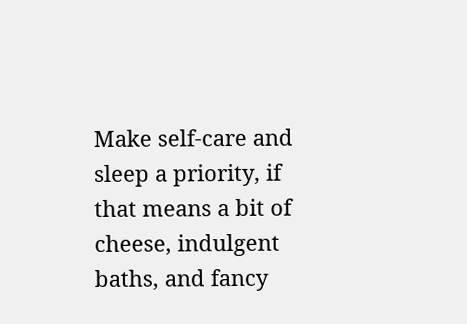Make self-care and sleep a priority, if that means a bit of cheese, indulgent baths, and fancy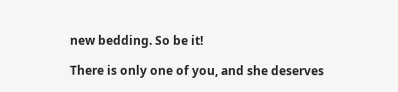new bedding. So be it!

There is only one of you, and she deserves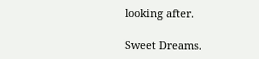looking after.

Sweet Dreams.